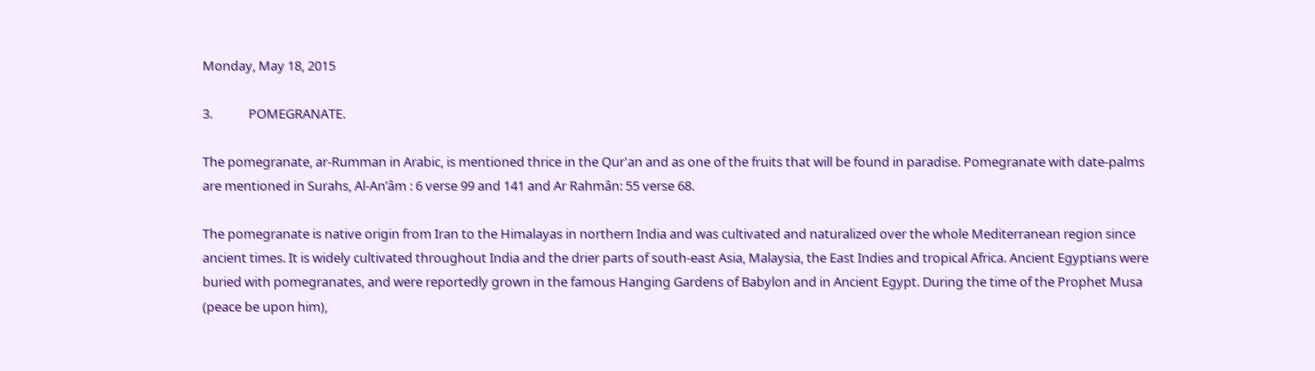Monday, May 18, 2015

3.            POMEGRANATE.

The pomegranate, ar-Rumman in Arabic, is mentioned thrice in the Qur'an and as one of the fruits that will be found in paradise. Pomegranate with date-palms are mentioned in Surahs, Al-An’âm : 6 verse 99 and 141 and Ar Rahmân: 55 verse 68.

The pomegranate is native origin from Iran to the Himalayas in northern India and was cultivated and naturalized over the whole Mediterranean region since ancient times. It is widely cultivated throughout India and the drier parts of south-east Asia, Malaysia, the East Indies and tropical Africa. Ancient Egyptians were buried with pomegranates, and were reportedly grown in the famous Hanging Gardens of Babylon and in Ancient Egypt. During the time of the Prophet Musa (peace be upon him),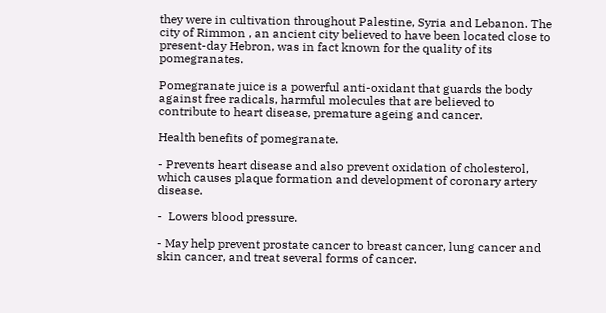they were in cultivation throughout Palestine, Syria and Lebanon. The city of Rimmon , an ancient city believed to have been located close to present-day Hebron, was in fact known for the quality of its pomegranates.

Pomegranate juice is a powerful anti-oxidant that guards the body against free radicals, harmful molecules that are believed to contribute to heart disease, premature ageing and cancer.

Health benefits of pomegranate.

- Prevents heart disease and also prevent oxidation of cholesterol, which causes plaque formation and development of coronary artery disease.

-  Lowers blood pressure.

- May help prevent prostate cancer to breast cancer, lung cancer and skin cancer, and treat several forms of cancer.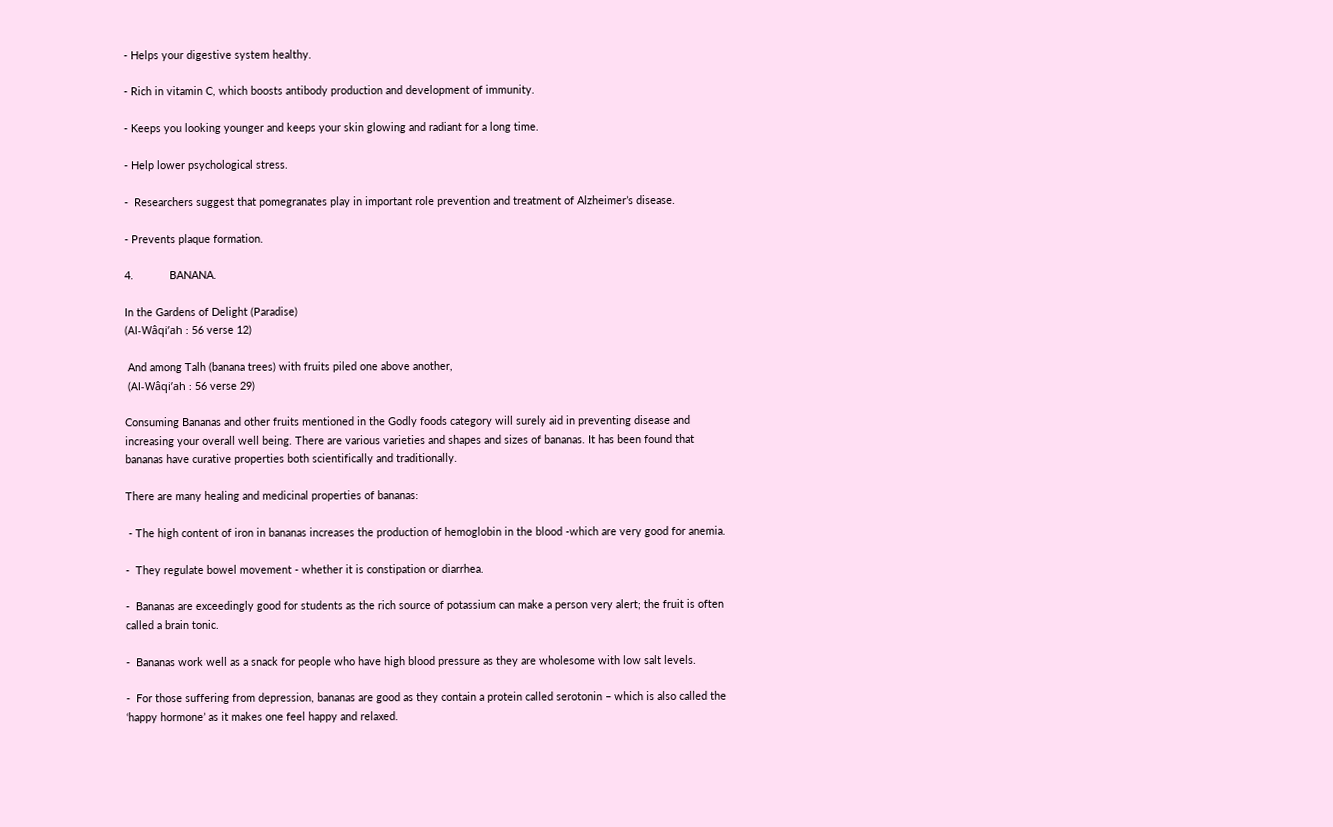- Helps your digestive system healthy.

- Rich in vitamin C, which boosts antibody production and development of immunity.

- Keeps you looking younger and keeps your skin glowing and radiant for a long time.

- Help lower psychological stress.

-  Researchers suggest that pomegranates play in important role prevention and treatment of Alzheimer’s disease.

- Prevents plaque formation.

4.            BANANA.

In the Gardens of Delight (Paradise)
(Al-Wâqi’ah : 56 verse 12)

 And among Talh (banana trees) with fruits piled one above another,
 (Al-Wâqi’ah : 56 verse 29)

Consuming Bananas and other fruits mentioned in the Godly foods category will surely aid in preventing disease and increasing your overall well being. There are various varieties and shapes and sizes of bananas. It has been found that bananas have curative properties both scientifically and traditionally.

There are many healing and medicinal properties of bananas:

 - The high content of iron in bananas increases the production of hemoglobin in the blood -which are very good for anemia.

-  They regulate bowel movement - whether it is constipation or diarrhea.

-  Bananas are exceedingly good for students as the rich source of potassium can make a person very alert; the fruit is often called a brain tonic.

-  Bananas work well as a snack for people who have high blood pressure as they are wholesome with low salt levels.

-  For those suffering from depression, bananas are good as they contain a protein called serotonin – which is also called the ‘happy hormone’ as it makes one feel happy and relaxed.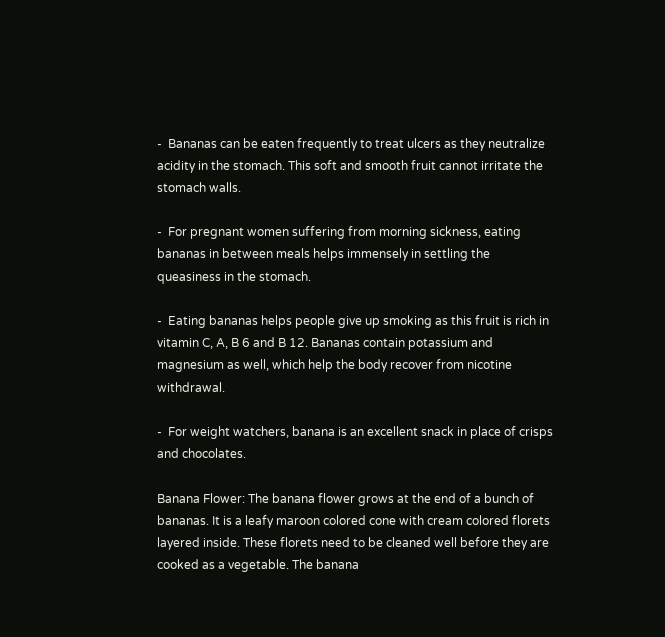-  Bananas can be eaten frequently to treat ulcers as they neutralize acidity in the stomach. This soft and smooth fruit cannot irritate the stomach walls.

-  For pregnant women suffering from morning sickness, eating bananas in between meals helps immensely in settling the queasiness in the stomach.

-  Eating bananas helps people give up smoking as this fruit is rich in vitamin C, A, B 6 and B 12. Bananas contain potassium and magnesium as well, which help the body recover from nicotine withdrawal.

-  For weight watchers, banana is an excellent snack in place of crisps and chocolates.

Banana Flower: The banana flower grows at the end of a bunch of bananas. It is a leafy maroon colored cone with cream colored florets layered inside. These florets need to be cleaned well before they are cooked as a vegetable. The banana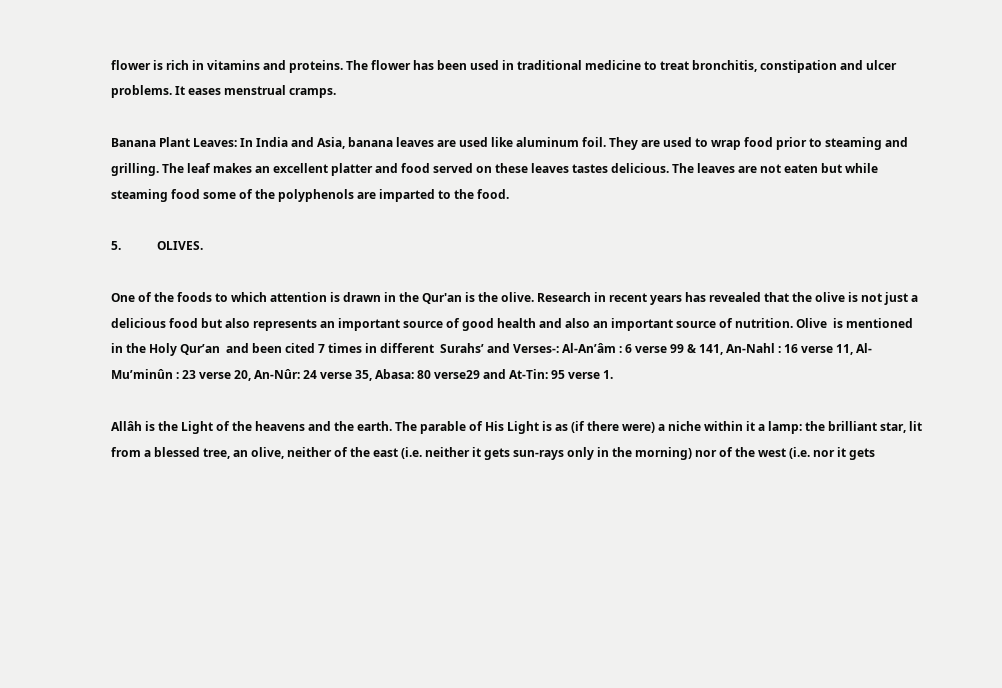flower is rich in vitamins and proteins. The flower has been used in traditional medicine to treat bronchitis, constipation and ulcer problems. It eases menstrual cramps.

Banana Plant Leaves: In India and Asia, banana leaves are used like aluminum foil. They are used to wrap food prior to steaming and grilling. The leaf makes an excellent platter and food served on these leaves tastes delicious. The leaves are not eaten but while steaming food some of the polyphenols are imparted to the food.

5.            OLIVES.

One of the foods to which attention is drawn in the Qur'an is the olive. Research in recent years has revealed that the olive is not just a delicious food but also represents an important source of good health and also an important source of nutrition. Olive  is mentioned in the Holy Qur’an  and been cited 7 times in different  Surahs’ and Verses-: Al-An’âm : 6 verse 99 & 141, An-Nahl : 16 verse 11, Al-Mu’minûn : 23 verse 20, An-Nûr: 24 verse 35, Abasa: 80 verse29 and At-Tin: 95 verse 1.

Allâh is the Light of the heavens and the earth. The parable of His Light is as (if there were) a niche within it a lamp: the brilliant star, lit from a blessed tree, an olive, neither of the east (i.e. neither it gets sun-rays only in the morning) nor of the west (i.e. nor it gets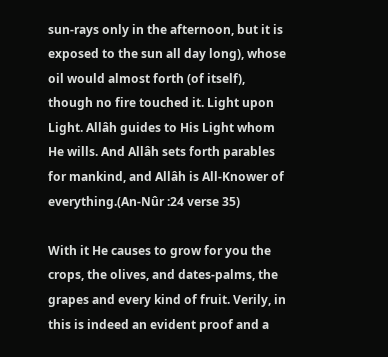sun-rays only in the afternoon, but it is exposed to the sun all day long), whose oil would almost forth (of itself), though no fire touched it. Light upon Light. Allâh guides to His Light whom He wills. And Allâh sets forth parables for mankind, and Allâh is All-Knower of everything.(An-Nûr :24 verse 35)

With it He causes to grow for you the crops, the olives, and dates-palms, the grapes and every kind of fruit. Verily, in this is indeed an evident proof and a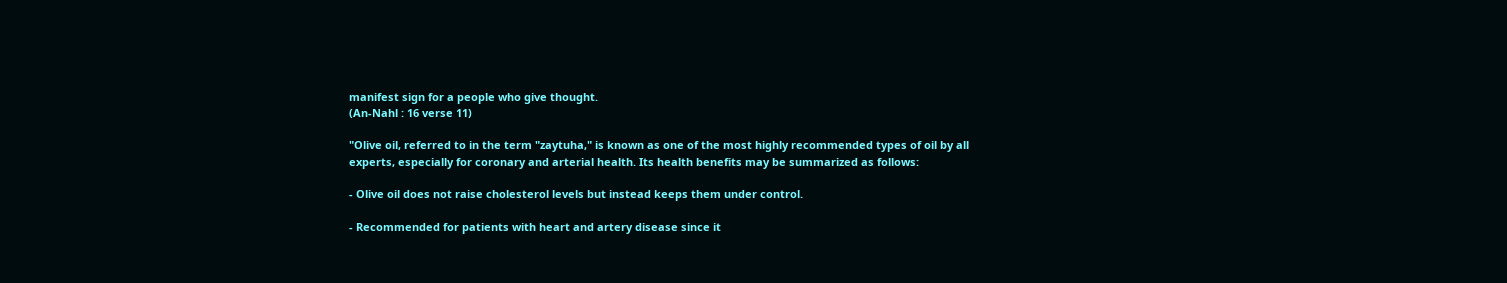manifest sign for a people who give thought.
(An-Nahl : 16 verse 11)

"Olive oil, referred to in the term "zaytuha," is known as one of the most highly recommended types of oil by all experts, especially for coronary and arterial health. Its health benefits may be summarized as follows:

- Olive oil does not raise cholesterol levels but instead keeps them under control.

- Recommended for patients with heart and artery disease since it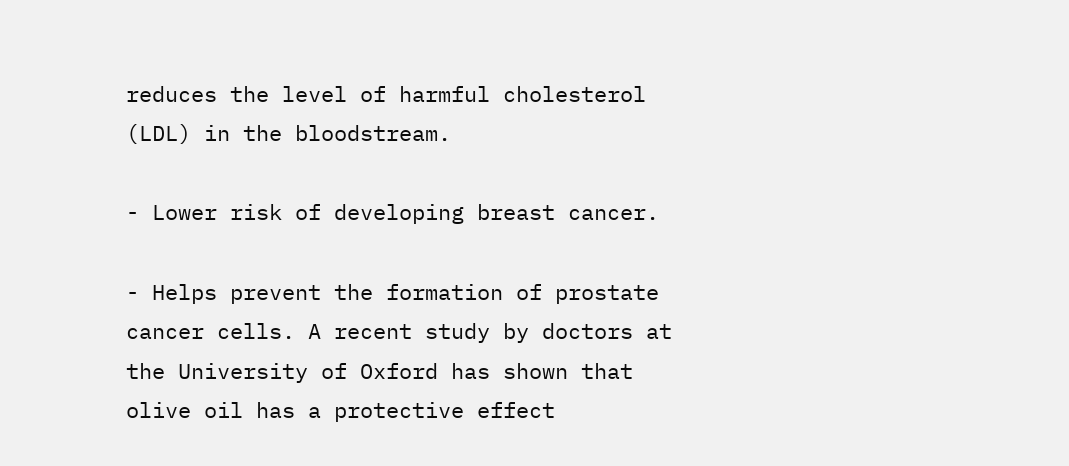reduces the level of harmful cholesterol (LDL) in the bloodstream.

- Lower risk of developing breast cancer.

- Helps prevent the formation of prostate cancer cells. A recent study by doctors at the University of Oxford has shown that olive oil has a protective effect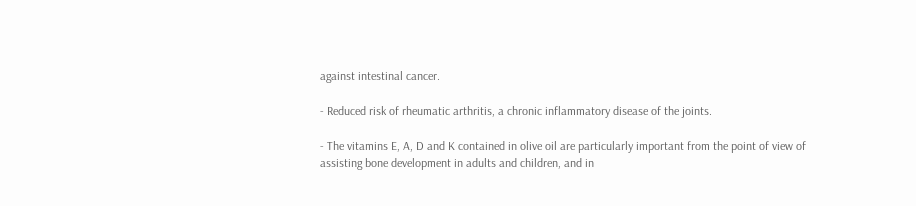against intestinal cancer.

- Reduced risk of rheumatic arthritis, a chronic inflammatory disease of the joints.

- The vitamins E, A, D and K contained in olive oil are particularly important from the point of view of assisting bone development in adults and children, and in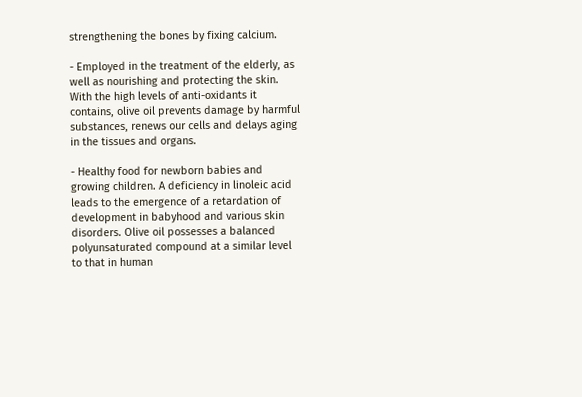strengthening the bones by fixing calcium.

- Employed in the treatment of the elderly, as well as nourishing and protecting the skin. With the high levels of anti-oxidants it contains, olive oil prevents damage by harmful substances, renews our cells and delays aging in the tissues and organs.

- Healthy food for newborn babies and growing children. A deficiency in linoleic acid leads to the emergence of a retardation of development in babyhood and various skin disorders. Olive oil possesses a balanced polyunsaturated compound at a similar level to that in human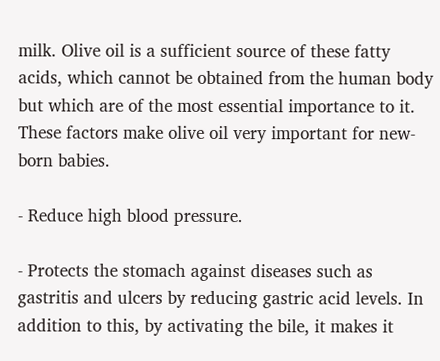milk. Olive oil is a sufficient source of these fatty acids, which cannot be obtained from the human body but which are of the most essential importance to it. These factors make olive oil very important for new-born babies.

- Reduce high blood pressure.

- Protects the stomach against diseases such as gastritis and ulcers by reducing gastric acid levels. In addition to this, by activating the bile, it makes it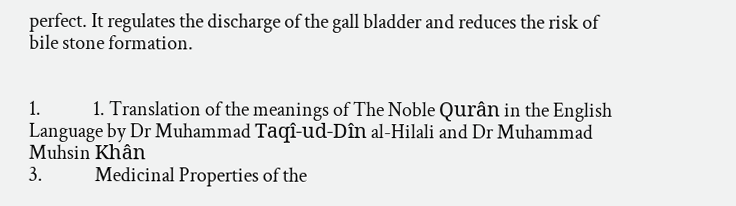perfect. It regulates the discharge of the gall bladder and reduces the risk of bile stone formation.


1.             1. Translation of the meanings of The Noble Qurân in the English Language by Dr Muhammad Taqî-ud-Dîn al-Hilali and Dr Muhammad Muhsin Khân
3.             Medicinal Properties of the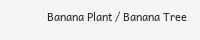Banana Plant / Banana Tree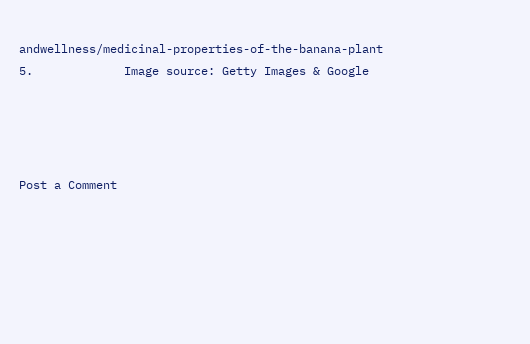andwellness/medicinal-properties-of-the-banana-plant
5.             Image source: Getty Images & Google




Post a Comment